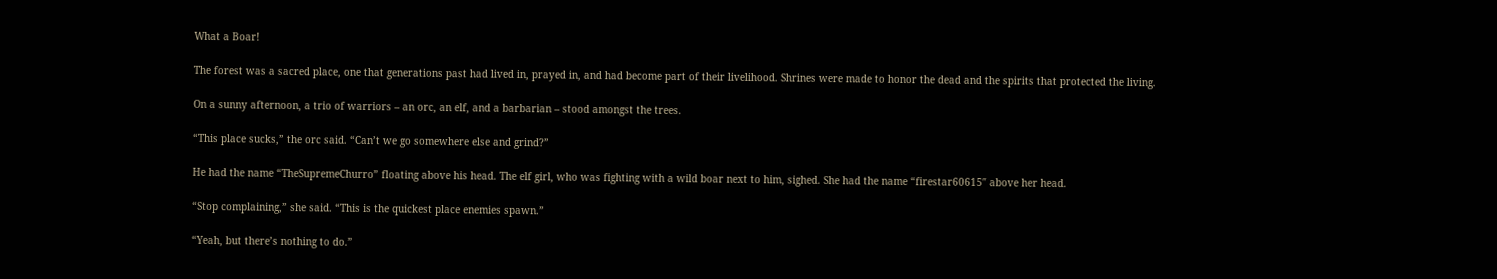What a Boar!

The forest was a sacred place, one that generations past had lived in, prayed in, and had become part of their livelihood. Shrines were made to honor the dead and the spirits that protected the living.

On a sunny afternoon, a trio of warriors – an orc, an elf, and a barbarian – stood amongst the trees.

“This place sucks,” the orc said. “Can’t we go somewhere else and grind?”

He had the name “TheSupremeChurro” floating above his head. The elf girl, who was fighting with a wild boar next to him, sighed. She had the name “firestar60615″ above her head.

“Stop complaining,” she said. “This is the quickest place enemies spawn.”

“Yeah, but there’s nothing to do.”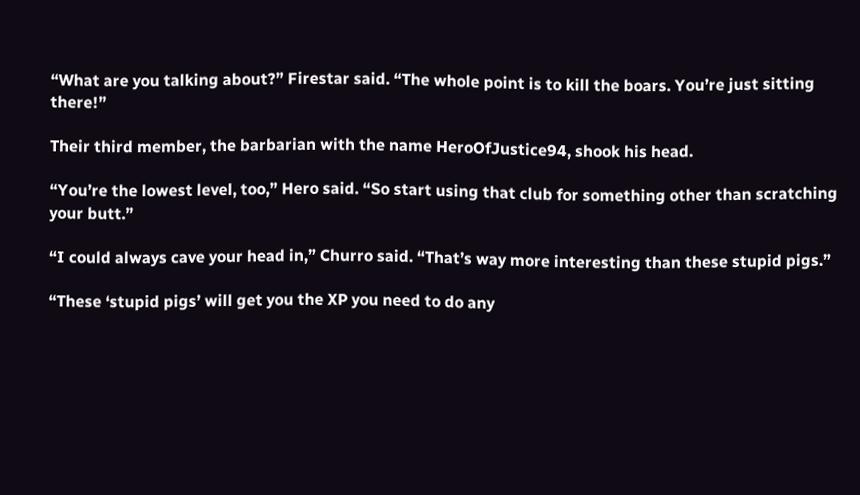“What are you talking about?” Firestar said. “The whole point is to kill the boars. You’re just sitting there!”

Their third member, the barbarian with the name HeroOfJustice94, shook his head.

“You’re the lowest level, too,” Hero said. “So start using that club for something other than scratching your butt.”

“I could always cave your head in,” Churro said. “That’s way more interesting than these stupid pigs.”

“These ‘stupid pigs’ will get you the XP you need to do any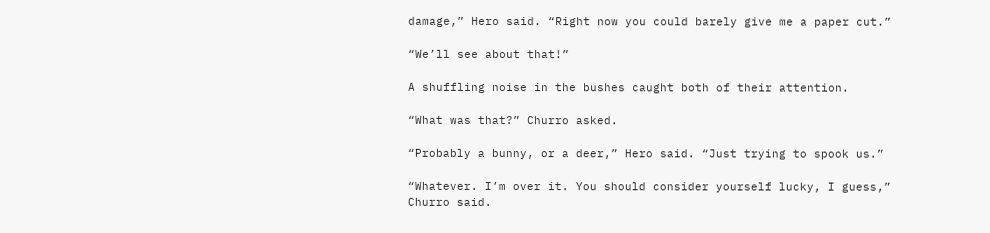damage,” Hero said. “Right now you could barely give me a paper cut.”

“We’ll see about that!”

A shuffling noise in the bushes caught both of their attention.

“What was that?” Churro asked.

“Probably a bunny, or a deer,” Hero said. “Just trying to spook us.”

“Whatever. I’m over it. You should consider yourself lucky, I guess,” Churro said.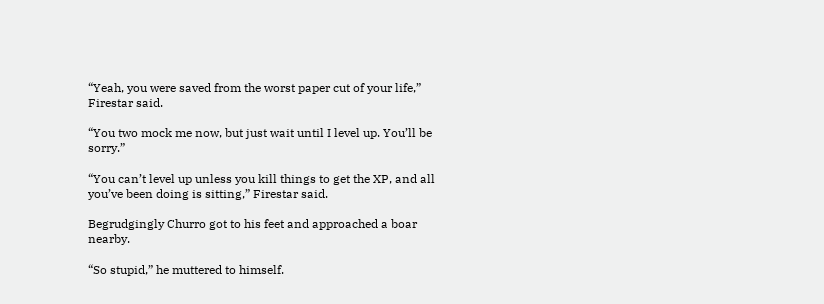“Yeah, you were saved from the worst paper cut of your life,” Firestar said.

“You two mock me now, but just wait until I level up. You’ll be sorry.”

“You can’t level up unless you kill things to get the XP, and all you’ve been doing is sitting,” Firestar said.

Begrudgingly Churro got to his feet and approached a boar nearby.

“So stupid,” he muttered to himself.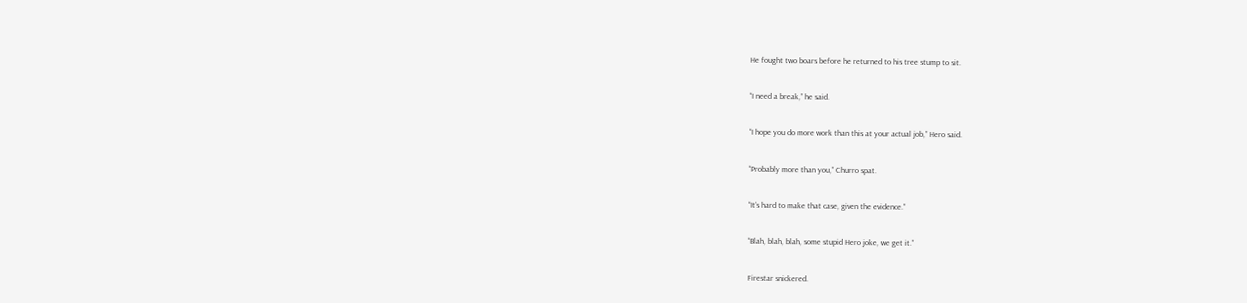He fought two boars before he returned to his tree stump to sit.

“I need a break,” he said.

“I hope you do more work than this at your actual job,” Hero said.

“Probably more than you,” Churro spat.

“It’s hard to make that case, given the evidence.”

“Blah, blah, blah, some stupid Hero joke, we get it.”

Firestar snickered.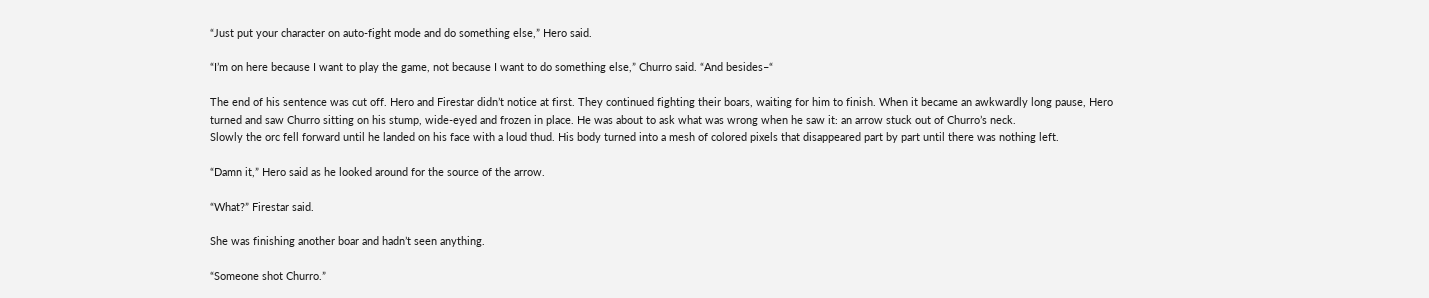“Just put your character on auto-fight mode and do something else,” Hero said.

“I’m on here because I want to play the game, not because I want to do something else,” Churro said. “And besides–“

The end of his sentence was cut off. Hero and Firestar didn’t notice at first. They continued fighting their boars, waiting for him to finish. When it became an awkwardly long pause, Hero turned and saw Churro sitting on his stump, wide-eyed and frozen in place. He was about to ask what was wrong when he saw it: an arrow stuck out of Churro’s neck.
Slowly the orc fell forward until he landed on his face with a loud thud. His body turned into a mesh of colored pixels that disappeared part by part until there was nothing left.

“Damn it,” Hero said as he looked around for the source of the arrow.

“What?” Firestar said.

She was finishing another boar and hadn’t seen anything.

“Someone shot Churro.”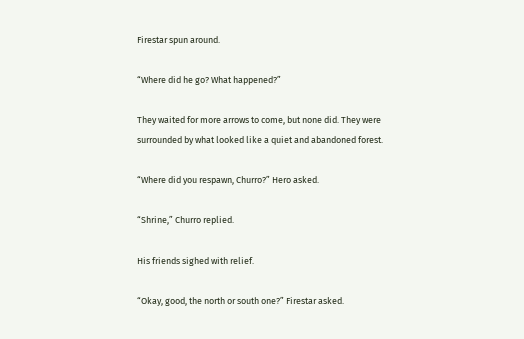Firestar spun around.

“Where did he go? What happened?”

They waited for more arrows to come, but none did. They were surrounded by what looked like a quiet and abandoned forest.

“Where did you respawn, Churro?” Hero asked.

“Shrine,” Churro replied.

His friends sighed with relief.

“Okay, good, the north or south one?” Firestar asked.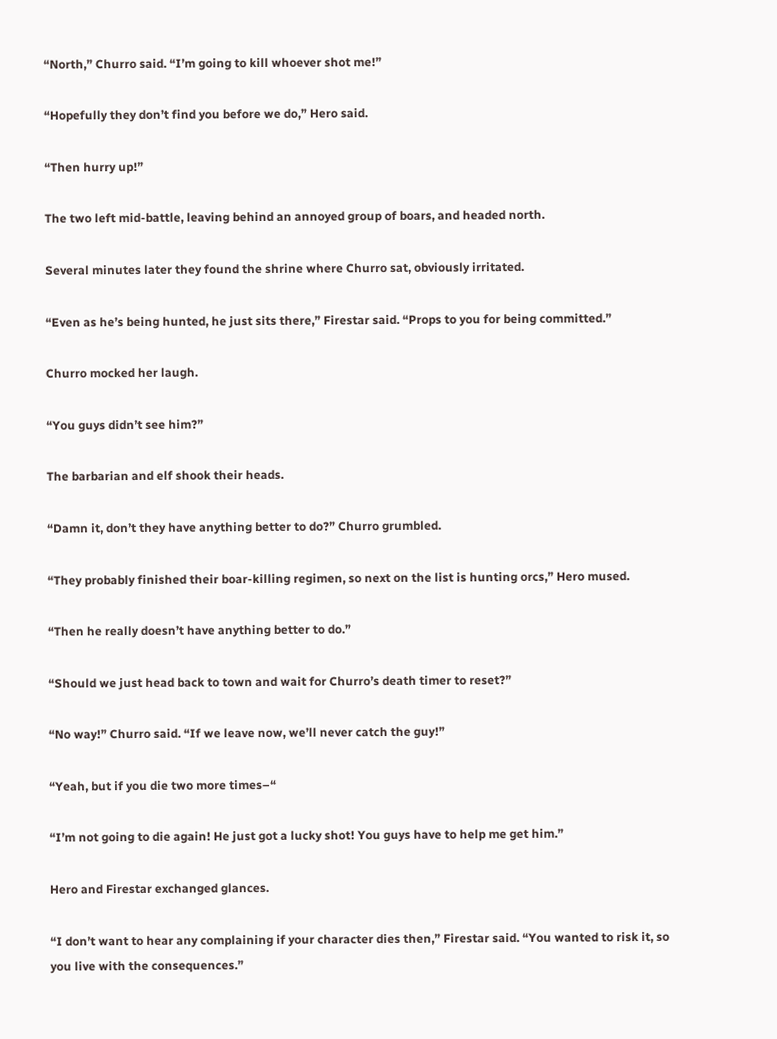“North,” Churro said. “I’m going to kill whoever shot me!”

“Hopefully they don’t find you before we do,” Hero said.

“Then hurry up!”

The two left mid-battle, leaving behind an annoyed group of boars, and headed north.

Several minutes later they found the shrine where Churro sat, obviously irritated.

“Even as he’s being hunted, he just sits there,” Firestar said. “Props to you for being committed.”

Churro mocked her laugh.

“You guys didn’t see him?”

The barbarian and elf shook their heads.

“Damn it, don’t they have anything better to do?” Churro grumbled.

“They probably finished their boar-killing regimen, so next on the list is hunting orcs,” Hero mused.

“Then he really doesn’t have anything better to do.”

“Should we just head back to town and wait for Churro’s death timer to reset?”

“No way!” Churro said. “If we leave now, we’ll never catch the guy!”

“Yeah, but if you die two more times–“

“I’m not going to die again! He just got a lucky shot! You guys have to help me get him.”

Hero and Firestar exchanged glances.

“I don’t want to hear any complaining if your character dies then,” Firestar said. “You wanted to risk it, so you live with the consequences.”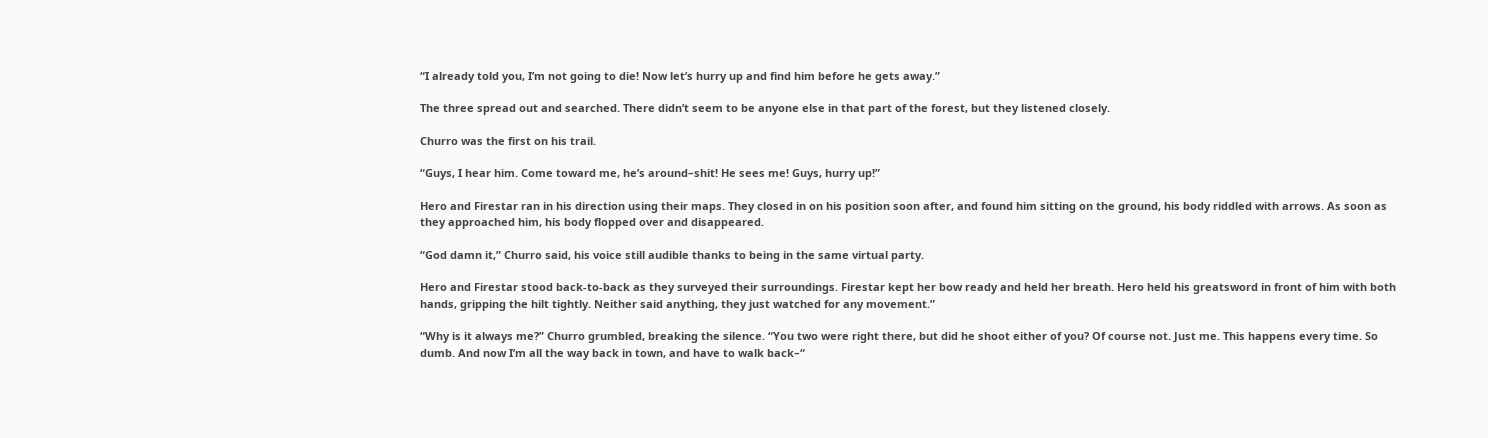“I already told you, I’m not going to die! Now let’s hurry up and find him before he gets away.”

The three spread out and searched. There didn’t seem to be anyone else in that part of the forest, but they listened closely.

Churro was the first on his trail.

“Guys, I hear him. Come toward me, he’s around–shit! He sees me! Guys, hurry up!”

Hero and Firestar ran in his direction using their maps. They closed in on his position soon after, and found him sitting on the ground, his body riddled with arrows. As soon as they approached him, his body flopped over and disappeared.

“God damn it,” Churro said, his voice still audible thanks to being in the same virtual party.

Hero and Firestar stood back-to-back as they surveyed their surroundings. Firestar kept her bow ready and held her breath. Hero held his greatsword in front of him with both hands, gripping the hilt tightly. Neither said anything, they just watched for any movement.”

“Why is it always me?” Churro grumbled, breaking the silence. “You two were right there, but did he shoot either of you? Of course not. Just me. This happens every time. So dumb. And now I’m all the way back in town, and have to walk back–“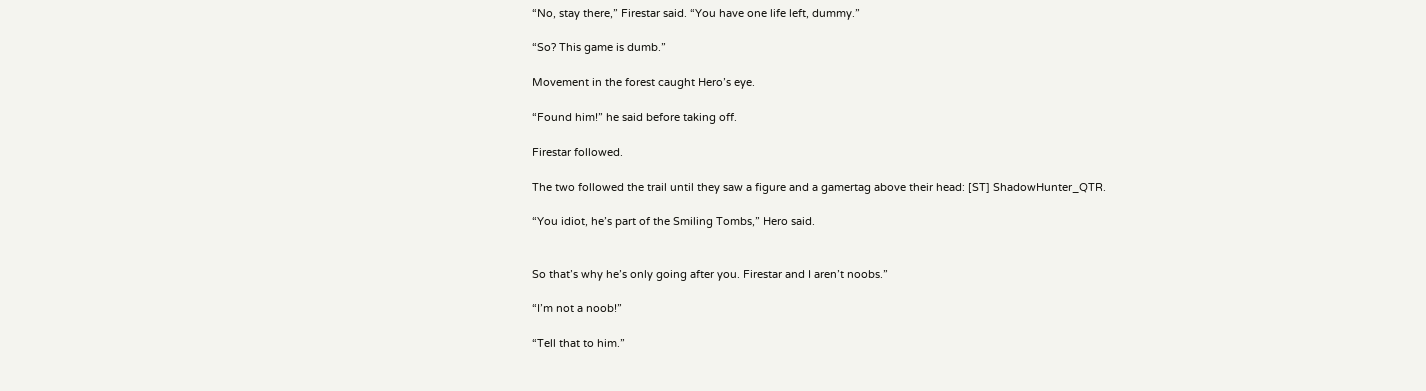“No, stay there,” Firestar said. “You have one life left, dummy.”

“So? This game is dumb.”

Movement in the forest caught Hero’s eye.

“Found him!” he said before taking off.

Firestar followed.

The two followed the trail until they saw a figure and a gamertag above their head: [ST] ShadowHunter_QTR.

“You idiot, he’s part of the Smiling Tombs,” Hero said.


So that’s why he’s only going after you. Firestar and I aren’t noobs.”

“I’m not a noob!”

“Tell that to him.”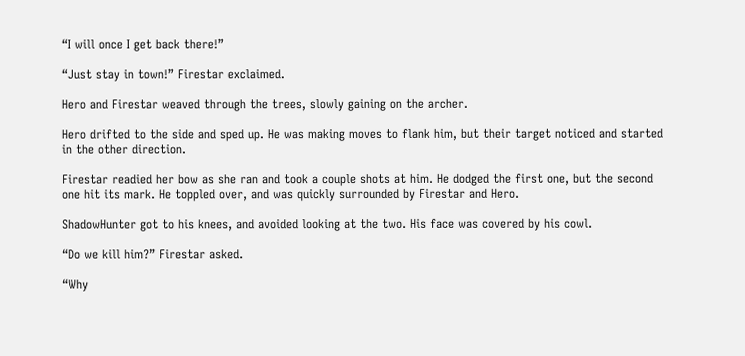“I will once I get back there!”

“Just stay in town!” Firestar exclaimed.

Hero and Firestar weaved through the trees, slowly gaining on the archer.

Hero drifted to the side and sped up. He was making moves to flank him, but their target noticed and started in the other direction.

Firestar readied her bow as she ran and took a couple shots at him. He dodged the first one, but the second one hit its mark. He toppled over, and was quickly surrounded by Firestar and Hero.

ShadowHunter got to his knees, and avoided looking at the two. His face was covered by his cowl.

“Do we kill him?” Firestar asked.

“Why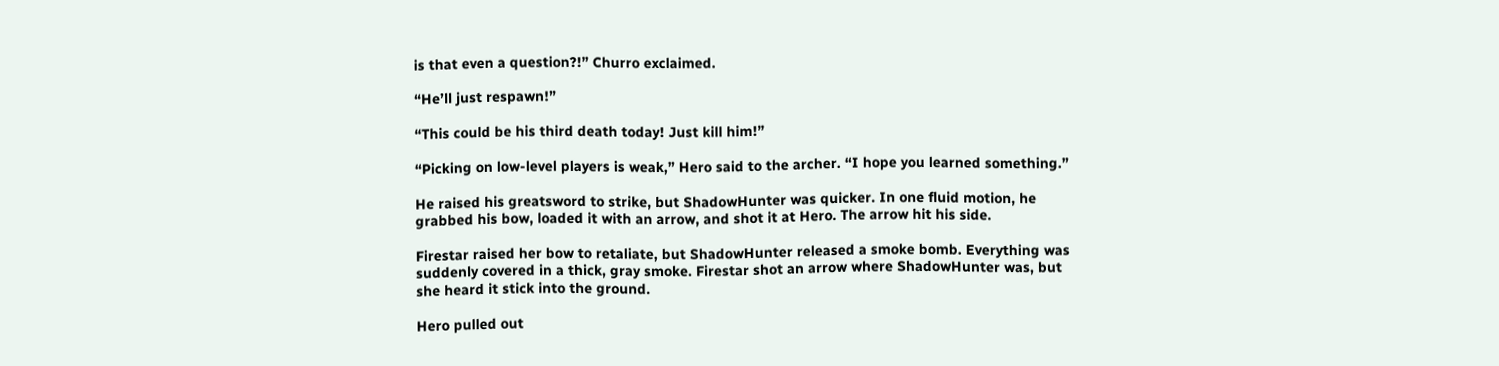is that even a question?!” Churro exclaimed.

“He’ll just respawn!”

“This could be his third death today! Just kill him!”

“Picking on low-level players is weak,” Hero said to the archer. “I hope you learned something.”

He raised his greatsword to strike, but ShadowHunter was quicker. In one fluid motion, he grabbed his bow, loaded it with an arrow, and shot it at Hero. The arrow hit his side.

Firestar raised her bow to retaliate, but ShadowHunter released a smoke bomb. Everything was suddenly covered in a thick, gray smoke. Firestar shot an arrow where ShadowHunter was, but she heard it stick into the ground.

Hero pulled out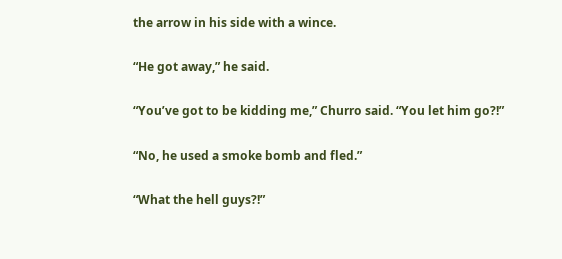the arrow in his side with a wince.

“He got away,” he said.

“You’ve got to be kidding me,” Churro said. “You let him go?!”

“No, he used a smoke bomb and fled.”

“What the hell guys?!”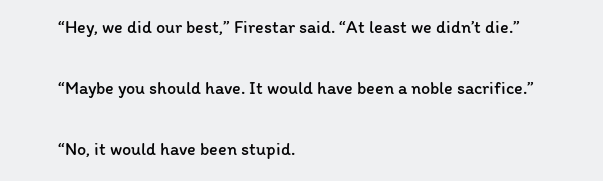“Hey, we did our best,” Firestar said. “At least we didn’t die.”

“Maybe you should have. It would have been a noble sacrifice.”

“No, it would have been stupid.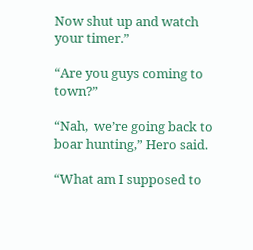Now shut up and watch your timer.”

“Are you guys coming to town?”

“Nah,  we’re going back to boar hunting,” Hero said.

“What am I supposed to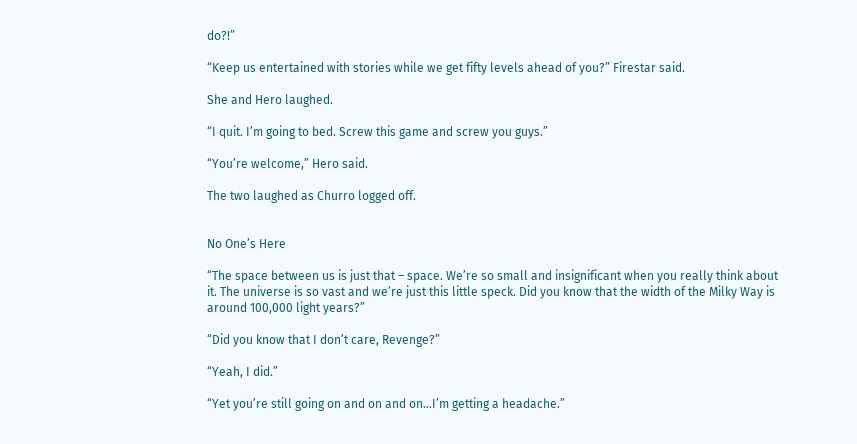do?!”

“Keep us entertained with stories while we get fifty levels ahead of you?” Firestar said.

She and Hero laughed.

“I quit. I’m going to bed. Screw this game and screw you guys.”

“You’re welcome,” Hero said.

The two laughed as Churro logged off.


No One’s Here

“The space between us is just that – space. We’re so small and insignificant when you really think about it. The universe is so vast and we’re just this little speck. Did you know that the width of the Milky Way is around 100,000 light years?”

“Did you know that I don’t care, Revenge?”

“Yeah, I did.”

“Yet you’re still going on and on and on…I’m getting a headache.”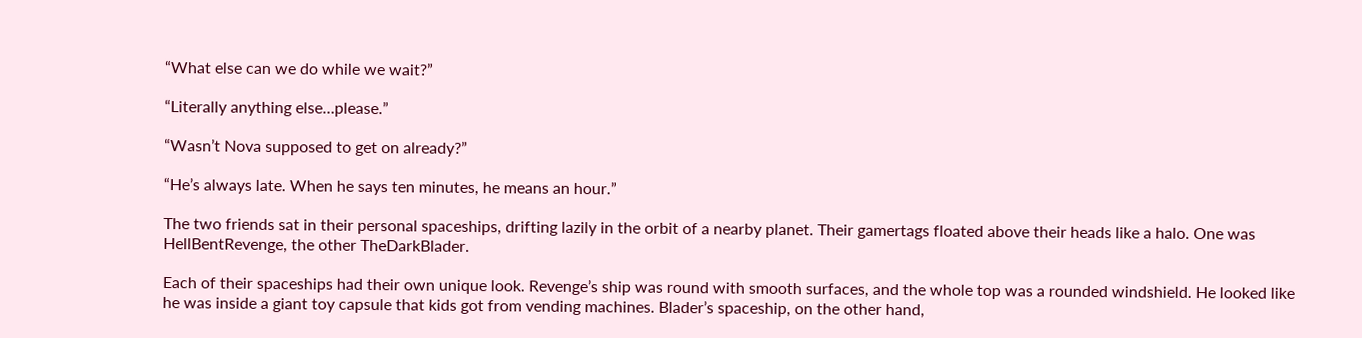“What else can we do while we wait?”

“Literally anything else…please.”

“Wasn’t Nova supposed to get on already?”

“He’s always late. When he says ten minutes, he means an hour.”

The two friends sat in their personal spaceships, drifting lazily in the orbit of a nearby planet. Their gamertags floated above their heads like a halo. One was HellBentRevenge, the other TheDarkBlader.

Each of their spaceships had their own unique look. Revenge’s ship was round with smooth surfaces, and the whole top was a rounded windshield. He looked like he was inside a giant toy capsule that kids got from vending machines. Blader’s spaceship, on the other hand,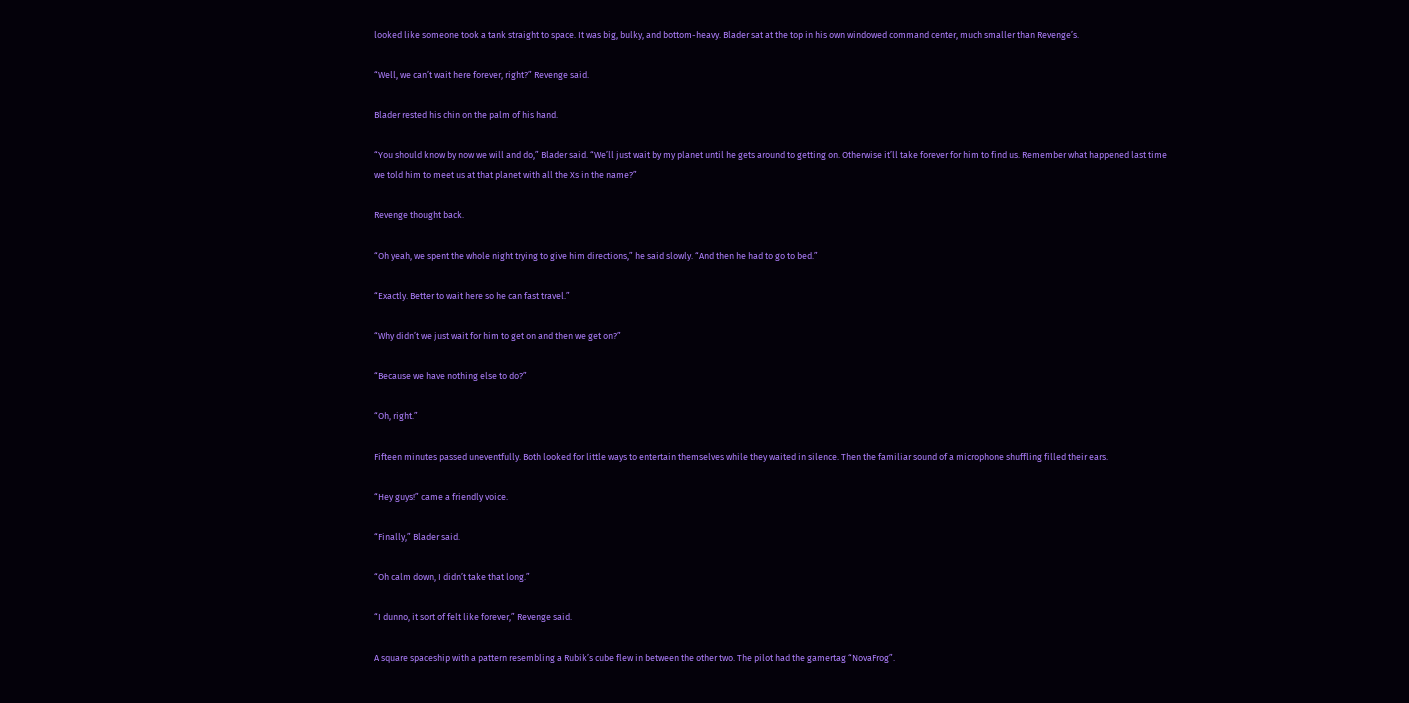looked like someone took a tank straight to space. It was big, bulky, and bottom-heavy. Blader sat at the top in his own windowed command center, much smaller than Revenge’s.

“Well, we can’t wait here forever, right?” Revenge said.

Blader rested his chin on the palm of his hand.

“You should know by now we will and do,” Blader said. “We’ll just wait by my planet until he gets around to getting on. Otherwise it’ll take forever for him to find us. Remember what happened last time we told him to meet us at that planet with all the Xs in the name?”

Revenge thought back.

“Oh yeah, we spent the whole night trying to give him directions,” he said slowly. “And then he had to go to bed.”

“Exactly. Better to wait here so he can fast travel.”

“Why didn’t we just wait for him to get on and then we get on?”

“Because we have nothing else to do?”

“Oh, right.”

Fifteen minutes passed uneventfully. Both looked for little ways to entertain themselves while they waited in silence. Then the familiar sound of a microphone shuffling filled their ears.

“Hey guys!” came a friendly voice.

“Finally,” Blader said.

“Oh calm down, I didn’t take that long.”

“I dunno, it sort of felt like forever,” Revenge said.

A square spaceship with a pattern resembling a Rubik’s cube flew in between the other two. The pilot had the gamertag “NovaFrog”.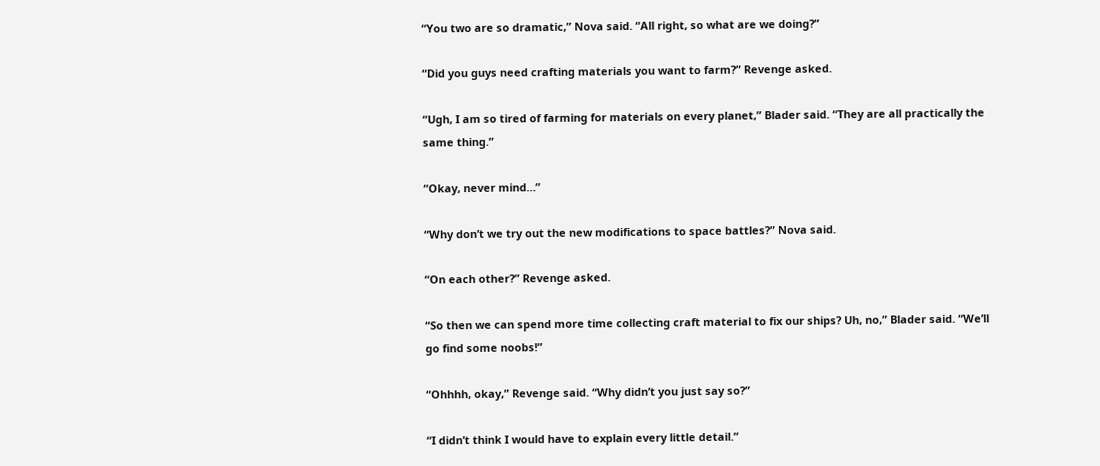“You two are so dramatic,” Nova said. “All right, so what are we doing?”

“Did you guys need crafting materials you want to farm?” Revenge asked.

“Ugh, I am so tired of farming for materials on every planet,” Blader said. “They are all practically the same thing.”

“Okay, never mind…”

“Why don’t we try out the new modifications to space battles?” Nova said.

“On each other?” Revenge asked.

“So then we can spend more time collecting craft material to fix our ships? Uh, no,” Blader said. “We’ll go find some noobs!”

“Ohhhh, okay,” Revenge said. “Why didn’t you just say so?”

“I didn’t think I would have to explain every little detail.”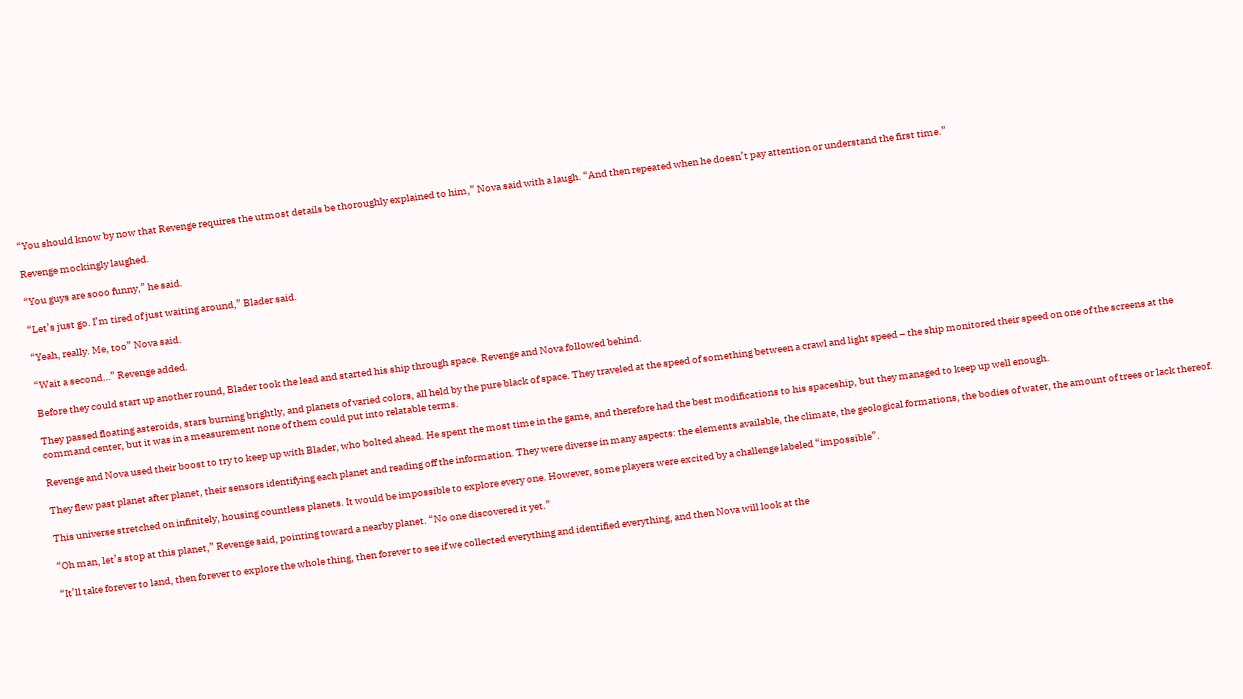“You should know by now that Revenge requires the utmost details be thoroughly explained to him,” Nova said with a laugh. “And then repeated when he doesn’t pay attention or understand the first time.”

Revenge mockingly laughed.

“You guys are sooo funny,” he said.

“Let’s just go. I’m tired of just waiting around,” Blader said.

“Yeah, really. Me, too” Nova said.

“Wait a second…” Revenge added.

Before they could start up another round, Blader took the lead and started his ship through space. Revenge and Nova followed behind.

They passed floating asteroids, stars burning brightly, and planets of varied colors, all held by the pure black of space. They traveled at the speed of something between a crawl and light speed – the ship monitored their speed on one of the screens at the command center, but it was in a measurement none of them could put into relatable terms.

Revenge and Nova used their boost to try to keep up with Blader, who bolted ahead. He spent the most time in the game, and therefore had the best modifications to his spaceship, but they managed to keep up well enough.

They flew past planet after planet, their sensors identifying each planet and reading off the information. They were diverse in many aspects: the elements available, the climate, the geological formations, the bodies of water, the amount of trees or lack thereof.

This universe stretched on infinitely, housing countless planets. It would be impossible to explore every one. However, some players were excited by a challenge labeled “impossible”.

“Oh man, let’s stop at this planet,” Revenge said, pointing toward a nearby planet. “No one discovered it yet.”

“It’ll take forever to land, then forever to explore the whole thing, then forever to see if we collected everything and identified everything, and then Nova will look at the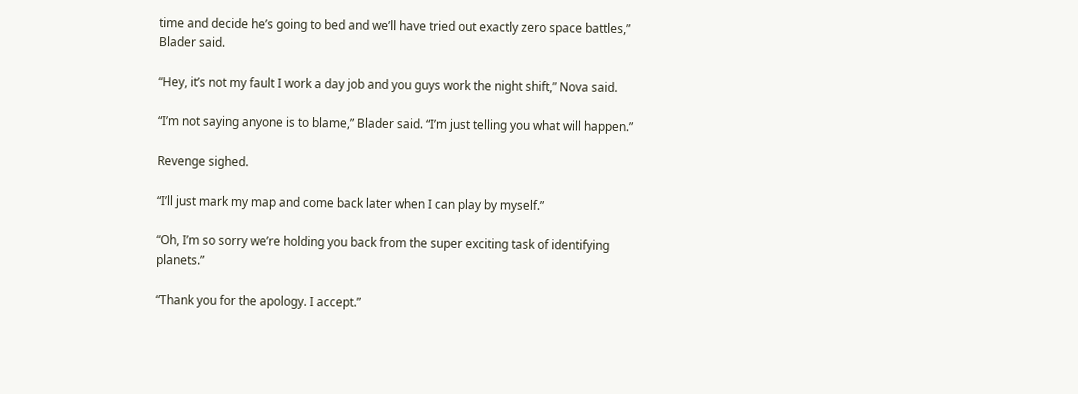time and decide he’s going to bed and we’ll have tried out exactly zero space battles,” Blader said.

“Hey, it’s not my fault I work a day job and you guys work the night shift,” Nova said.

“I’m not saying anyone is to blame,” Blader said. “I’m just telling you what will happen.”

Revenge sighed.

“I’ll just mark my map and come back later when I can play by myself.”

“Oh, I’m so sorry we’re holding you back from the super exciting task of identifying planets.”

“Thank you for the apology. I accept.”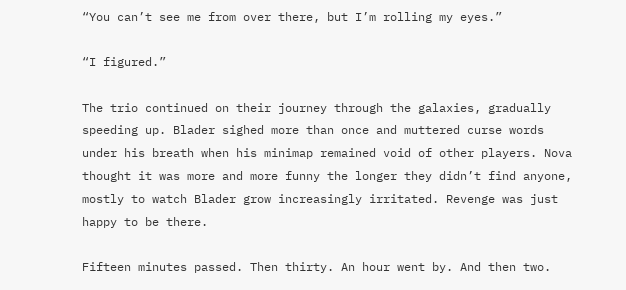“You can’t see me from over there, but I’m rolling my eyes.”

“I figured.”

The trio continued on their journey through the galaxies, gradually speeding up. Blader sighed more than once and muttered curse words under his breath when his minimap remained void of other players. Nova thought it was more and more funny the longer they didn’t find anyone, mostly to watch Blader grow increasingly irritated. Revenge was just happy to be there.

Fifteen minutes passed. Then thirty. An hour went by. And then two.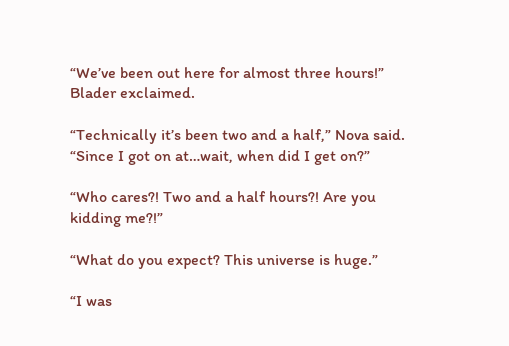“We’ve been out here for almost three hours!” Blader exclaimed.

“Technically it’s been two and a half,” Nova said. “Since I got on at…wait, when did I get on?”

“Who cares?! Two and a half hours?! Are you kidding me?!”

“What do you expect? This universe is huge.”

“I was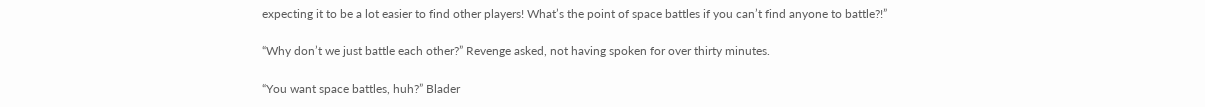expecting it to be a lot easier to find other players! What’s the point of space battles if you can’t find anyone to battle?!”

“Why don’t we just battle each other?” Revenge asked, not having spoken for over thirty minutes.

“You want space battles, huh?” Blader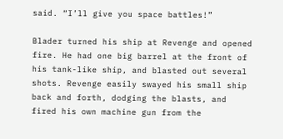said. “I’ll give you space battles!”

Blader turned his ship at Revenge and opened fire. He had one big barrel at the front of his tank-like ship, and blasted out several shots. Revenge easily swayed his small ship back and forth, dodging the blasts, and fired his own machine gun from the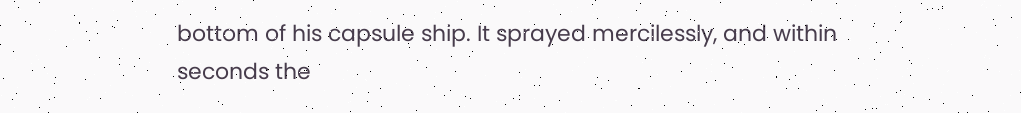bottom of his capsule ship. It sprayed mercilessly, and within seconds the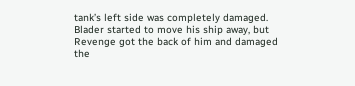tank’s left side was completely damaged. Blader started to move his ship away, but Revenge got the back of him and damaged the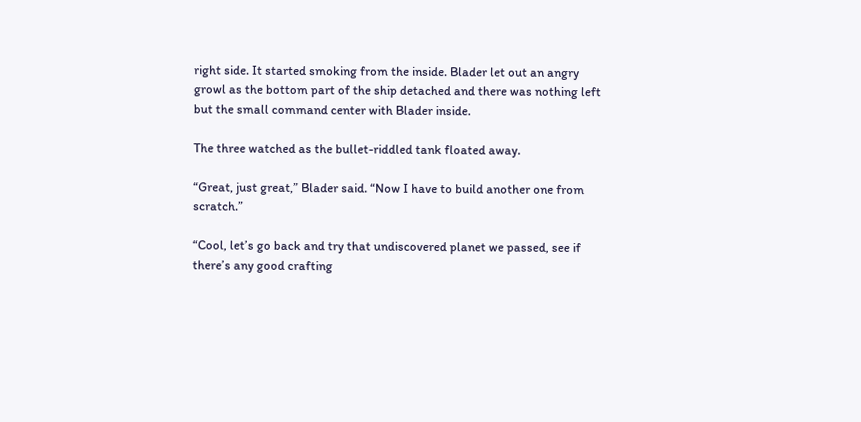right side. It started smoking from the inside. Blader let out an angry growl as the bottom part of the ship detached and there was nothing left but the small command center with Blader inside.

The three watched as the bullet-riddled tank floated away.

“Great, just great,” Blader said. “Now I have to build another one from scratch.”

“Cool, let’s go back and try that undiscovered planet we passed, see if there’s any good crafting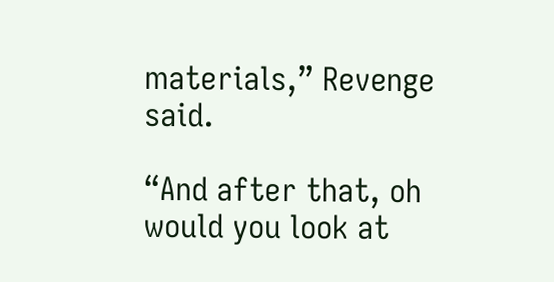materials,” Revenge said.

“And after that, oh would you look at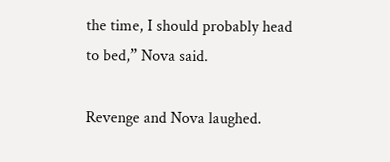the time, I should probably head to bed,” Nova said.

Revenge and Nova laughed.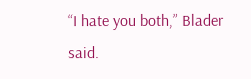“I hate you both,” Blader said.